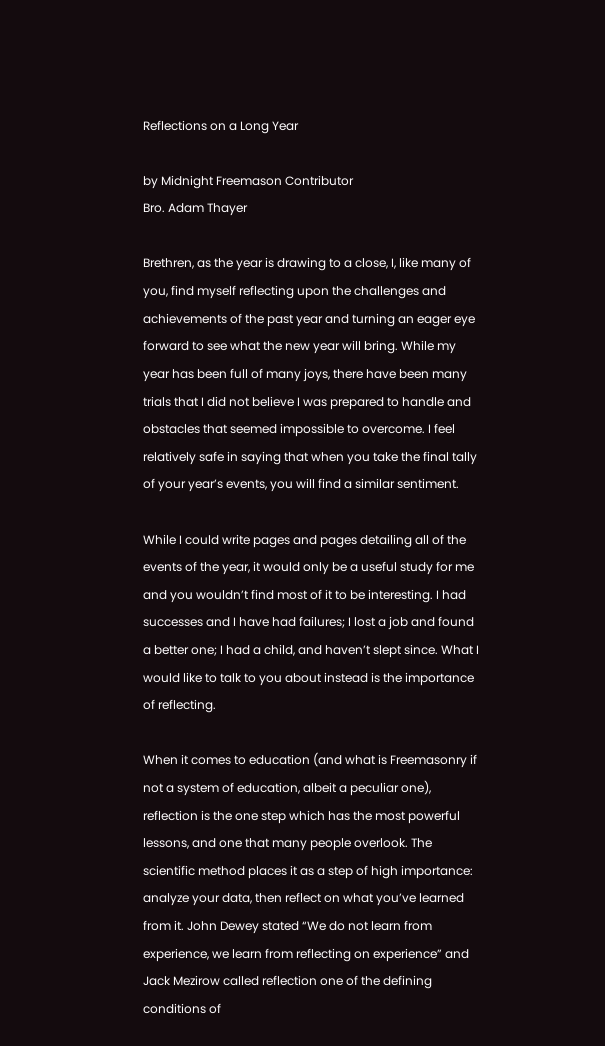Reflections on a Long Year

by Midnight Freemason Contributor
Bro. Adam Thayer

Brethren, as the year is drawing to a close, I, like many of you, find myself reflecting upon the challenges and achievements of the past year and turning an eager eye forward to see what the new year will bring. While my year has been full of many joys, there have been many trials that I did not believe I was prepared to handle and obstacles that seemed impossible to overcome. I feel relatively safe in saying that when you take the final tally of your year’s events, you will find a similar sentiment.

While I could write pages and pages detailing all of the events of the year, it would only be a useful study for me and you wouldn’t find most of it to be interesting. I had successes and I have had failures; I lost a job and found a better one; I had a child, and haven’t slept since. What I would like to talk to you about instead is the importance of reflecting.

When it comes to education (and what is Freemasonry if not a system of education, albeit a peculiar one), reflection is the one step which has the most powerful lessons, and one that many people overlook. The scientific method places it as a step of high importance: analyze your data, then reflect on what you’ve learned from it. John Dewey stated “We do not learn from experience, we learn from reflecting on experience” and Jack Mezirow called reflection one of the defining conditions of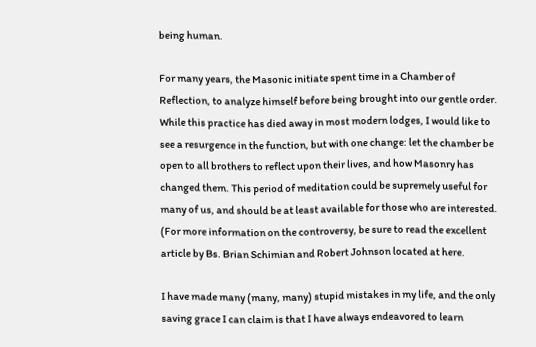being human.

For many years, the Masonic initiate spent time in a Chamber of Reflection, to analyze himself before being brought into our gentle order. While this practice has died away in most modern lodges, I would like to see a resurgence in the function, but with one change: let the chamber be open to all brothers to reflect upon their lives, and how Masonry has changed them. This period of meditation could be supremely useful for many of us, and should be at least available for those who are interested. (For more information on the controversy, be sure to read the excellent article by Bs. Brian Schimian and Robert Johnson located at here.

I have made many (many, many) stupid mistakes in my life, and the only saving grace I can claim is that I have always endeavored to learn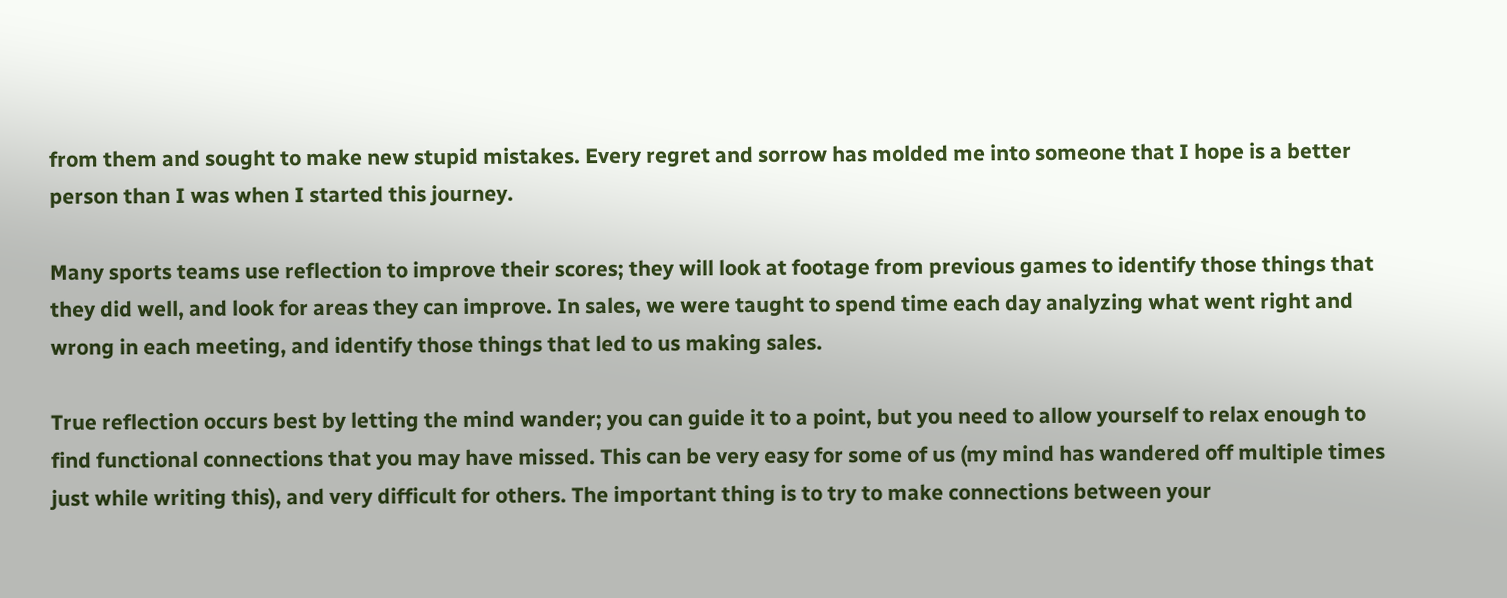from them and sought to make new stupid mistakes. Every regret and sorrow has molded me into someone that I hope is a better person than I was when I started this journey.

Many sports teams use reflection to improve their scores; they will look at footage from previous games to identify those things that they did well, and look for areas they can improve. In sales, we were taught to spend time each day analyzing what went right and wrong in each meeting, and identify those things that led to us making sales.

True reflection occurs best by letting the mind wander; you can guide it to a point, but you need to allow yourself to relax enough to find functional connections that you may have missed. This can be very easy for some of us (my mind has wandered off multiple times just while writing this), and very difficult for others. The important thing is to try to make connections between your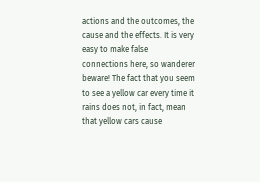actions and the outcomes, the cause and the effects. It is very easy to make false connections here, so wanderer beware! The fact that you seem to see a yellow car every time it rains does not, in fact, mean that yellow cars cause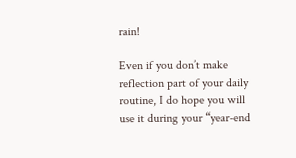rain!

Even if you don’t make reflection part of your daily routine, I do hope you will use it during your “year-end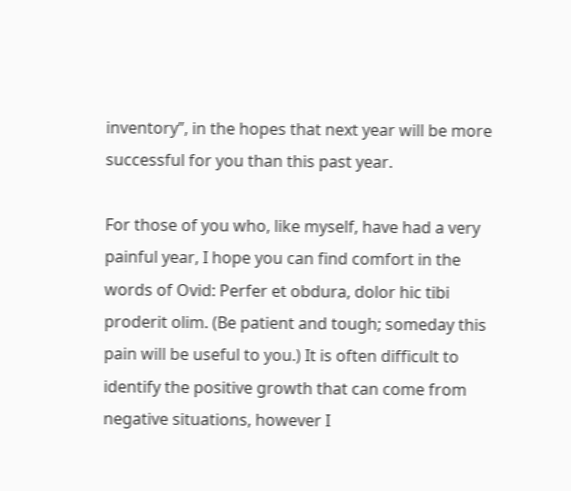inventory”, in the hopes that next year will be more successful for you than this past year.

For those of you who, like myself, have had a very painful year, I hope you can find comfort in the words of Ovid: Perfer et obdura, dolor hic tibi proderit olim. (Be patient and tough; someday this pain will be useful to you.) It is often difficult to identify the positive growth that can come from negative situations, however I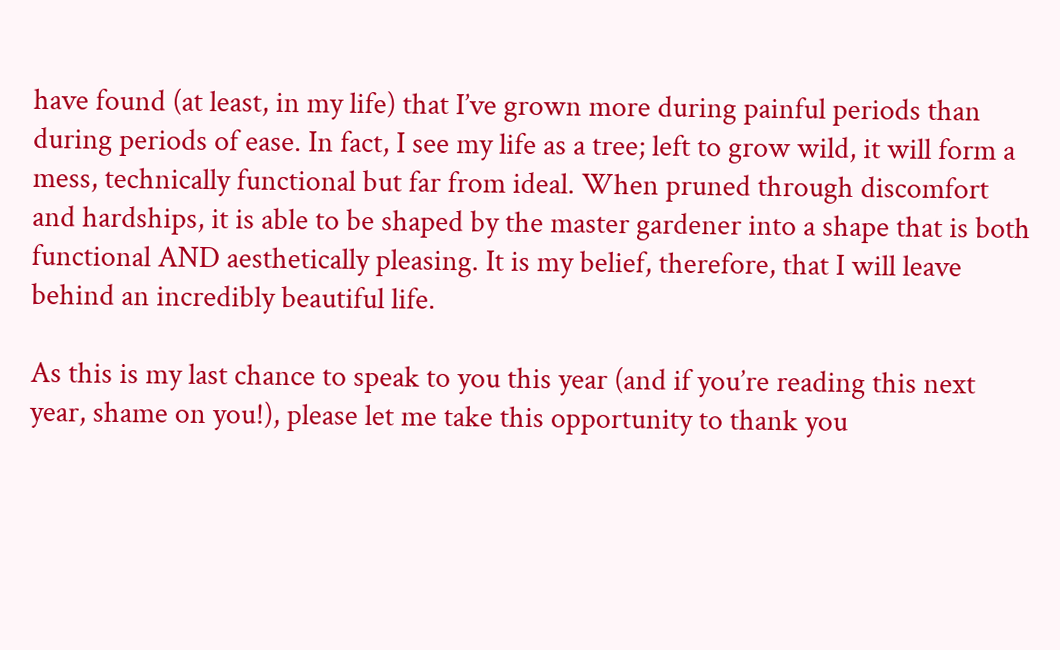have found (at least, in my life) that I’ve grown more during painful periods than during periods of ease. In fact, I see my life as a tree; left to grow wild, it will form a mess, technically functional but far from ideal. When pruned through discomfort and hardships, it is able to be shaped by the master gardener into a shape that is both functional AND aesthetically pleasing. It is my belief, therefore, that I will leave behind an incredibly beautiful life.

As this is my last chance to speak to you this year (and if you’re reading this next year, shame on you!), please let me take this opportunity to thank you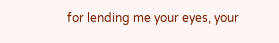for lending me your eyes, your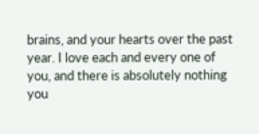brains, and your hearts over the past year. I love each and every one of you, and there is absolutely nothing you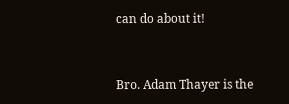can do about it!


Bro. Adam Thayer is the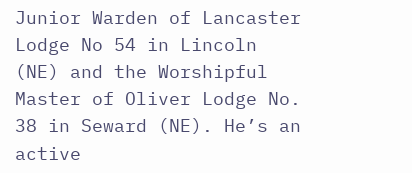Junior Warden of Lancaster Lodge No 54 in Lincoln (NE) and the Worshipful Master of Oliver Lodge No. 38 in Seward (NE). He’s an active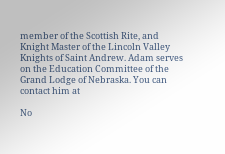member of the Scottish Rite, and Knight Master of the Lincoln Valley Knights of Saint Andrew. Adam serves on the Education Committee of the Grand Lodge of Nebraska. You can contact him at

No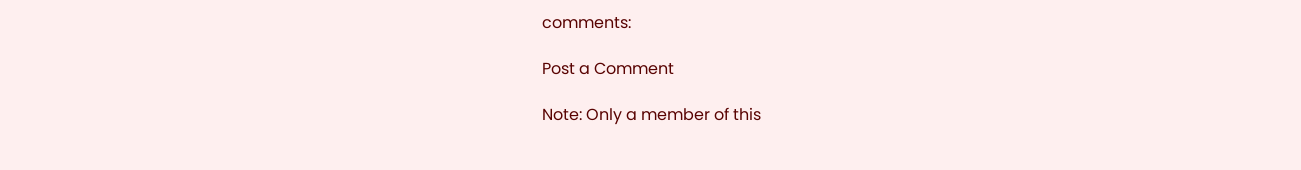comments:

Post a Comment

Note: Only a member of this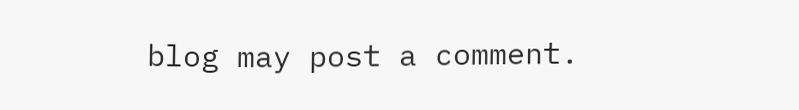blog may post a comment.